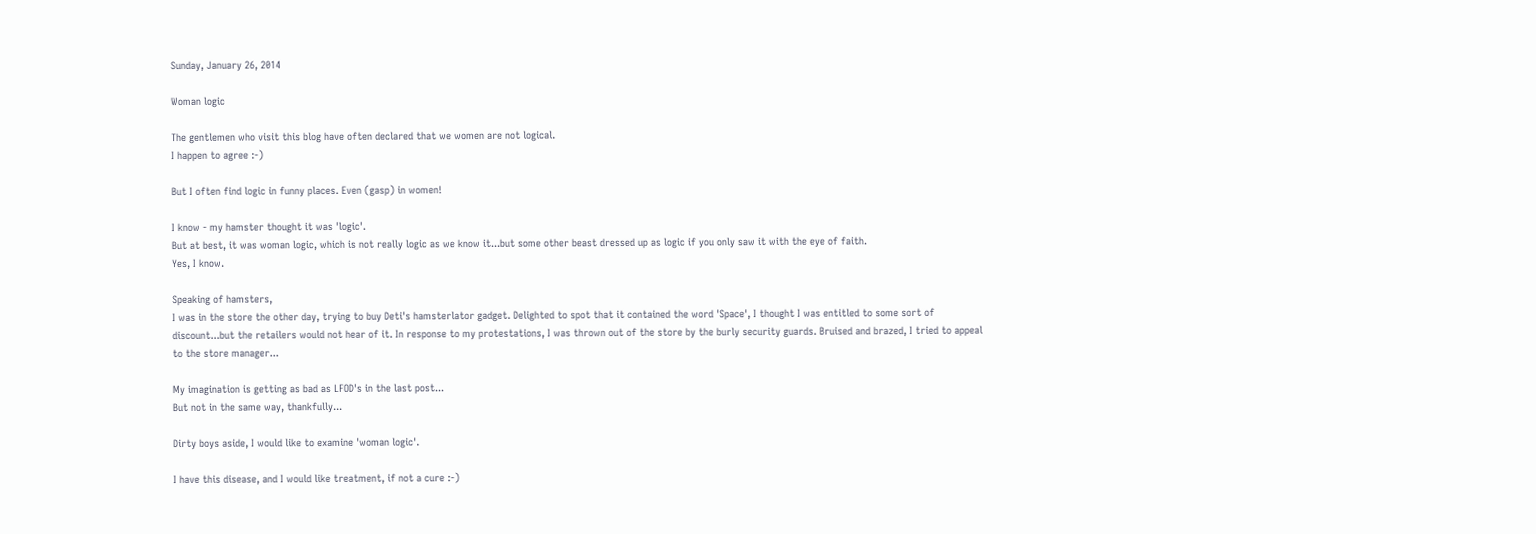Sunday, January 26, 2014

Woman logic

The gentlemen who visit this blog have often declared that we women are not logical.
I happen to agree :-)

But I often find logic in funny places. Even (gasp) in women!

I know - my hamster thought it was 'logic'.
But at best, it was woman logic, which is not really logic as we know it...but some other beast dressed up as logic if you only saw it with the eye of faith.
Yes, I know.

Speaking of hamsters,
I was in the store the other day, trying to buy Deti's hamsterlator gadget. Delighted to spot that it contained the word 'Space', I thought I was entitled to some sort of discount...but the retailers would not hear of it. In response to my protestations, I was thrown out of the store by the burly security guards. Bruised and brazed, I tried to appeal  to the store manager...

My imagination is getting as bad as LFOD's in the last post...
But not in the same way, thankfully...

Dirty boys aside, I would like to examine 'woman logic'.

I have this disease, and I would like treatment, if not a cure :-)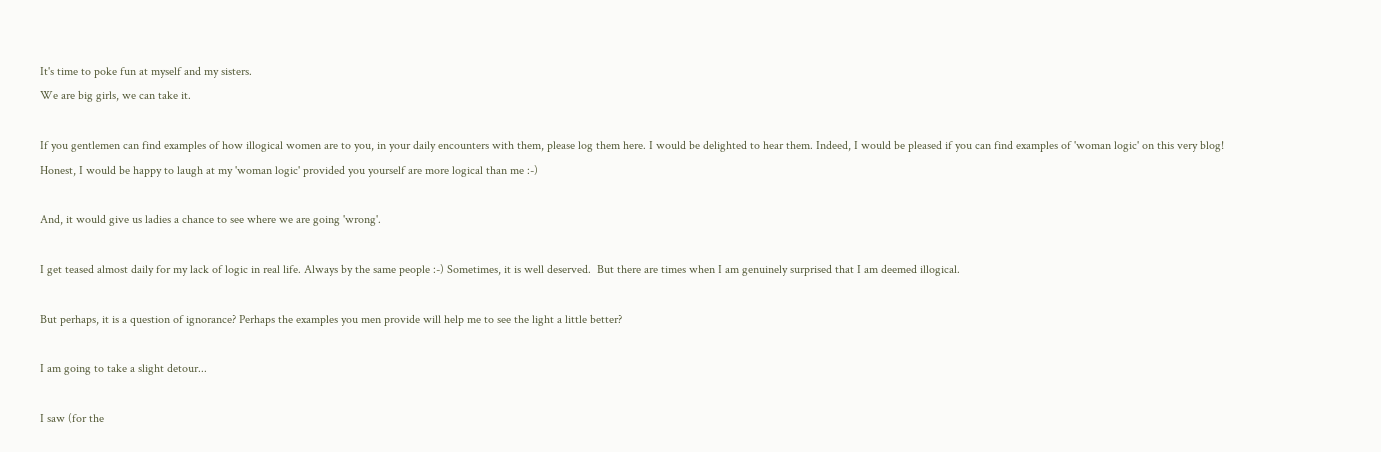It's time to poke fun at myself and my sisters.
We are big girls, we can take it.

If you gentlemen can find examples of how illogical women are to you, in your daily encounters with them, please log them here. I would be delighted to hear them. Indeed, I would be pleased if you can find examples of 'woman logic' on this very blog!
Honest, I would be happy to laugh at my 'woman logic' provided you yourself are more logical than me :-)

And, it would give us ladies a chance to see where we are going 'wrong'.

I get teased almost daily for my lack of logic in real life. Always by the same people :-) Sometimes, it is well deserved.  But there are times when I am genuinely surprised that I am deemed illogical.

But perhaps, it is a question of ignorance? Perhaps the examples you men provide will help me to see the light a little better?

I am going to take a slight detour...

I saw (for the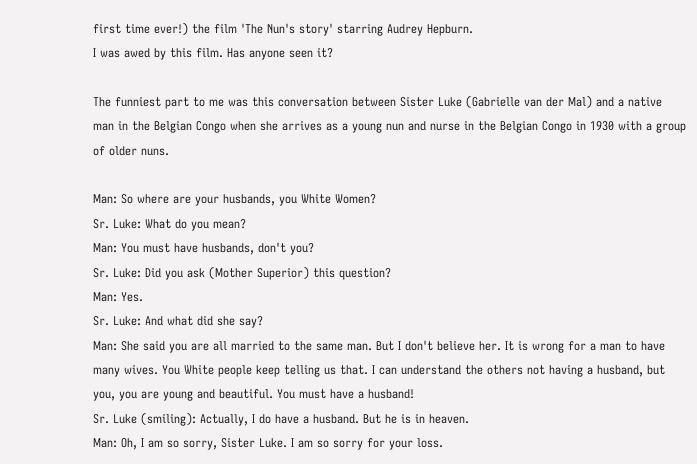first time ever!) the film 'The Nun's story' starring Audrey Hepburn.
I was awed by this film. Has anyone seen it?

The funniest part to me was this conversation between Sister Luke (Gabrielle van der Mal) and a native man in the Belgian Congo when she arrives as a young nun and nurse in the Belgian Congo in 1930 with a group of older nuns.

Man: So where are your husbands, you White Women?
Sr. Luke: What do you mean?
Man: You must have husbands, don't you?
Sr. Luke: Did you ask (Mother Superior) this question?
Man: Yes.
Sr. Luke: And what did she say?
Man: She said you are all married to the same man. But I don't believe her. It is wrong for a man to have many wives. You White people keep telling us that. I can understand the others not having a husband, but you, you are young and beautiful. You must have a husband!
Sr. Luke (smiling): Actually, I do have a husband. But he is in heaven.
Man: Oh, I am so sorry, Sister Luke. I am so sorry for your loss.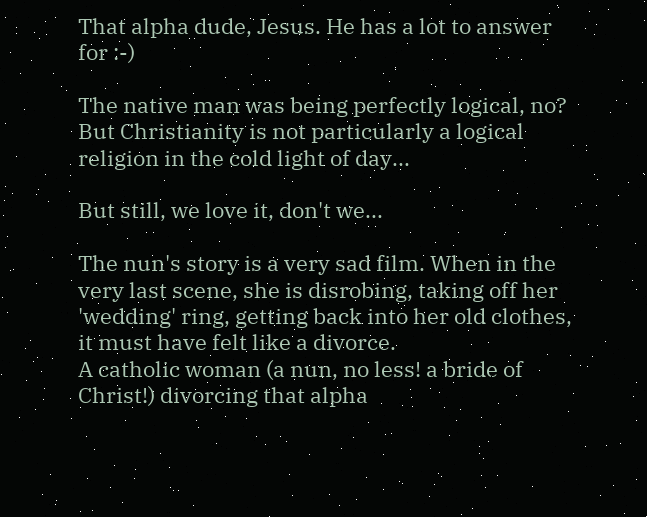That alpha dude, Jesus. He has a lot to answer for :-)

The native man was being perfectly logical, no?
But Christianity is not particularly a logical religion in the cold light of day...

But still, we love it, don't we...

The nun's story is a very sad film. When in the very last scene, she is disrobing, taking off her 'wedding' ring, getting back into her old clothes, it must have felt like a divorce.
A catholic woman (a nun, no less! a bride of Christ!) divorcing that alpha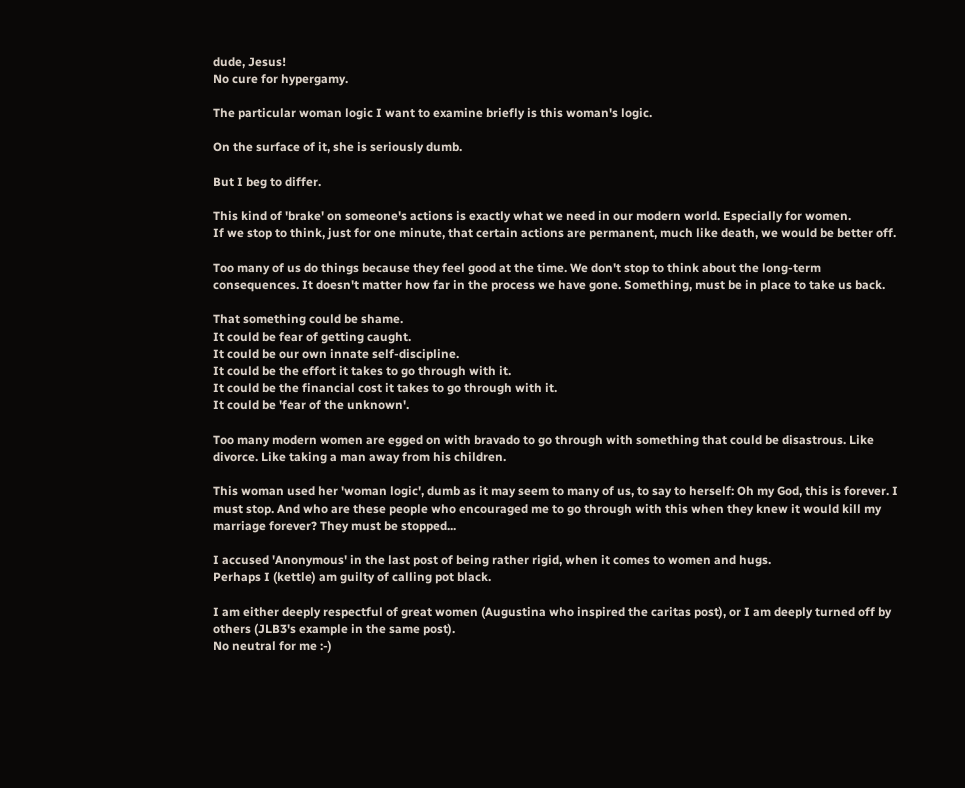dude, Jesus!
No cure for hypergamy.

The particular woman logic I want to examine briefly is this woman's logic.

On the surface of it, she is seriously dumb.

But I beg to differ.

This kind of 'brake' on someone's actions is exactly what we need in our modern world. Especially for women.
If we stop to think, just for one minute, that certain actions are permanent, much like death, we would be better off.

Too many of us do things because they feel good at the time. We don't stop to think about the long-term consequences. It doesn't matter how far in the process we have gone. Something, must be in place to take us back.

That something could be shame.
It could be fear of getting caught.
It could be our own innate self-discipline.
It could be the effort it takes to go through with it.
It could be the financial cost it takes to go through with it.
It could be 'fear of the unknown'.

Too many modern women are egged on with bravado to go through with something that could be disastrous. Like divorce. Like taking a man away from his children.

This woman used her 'woman logic', dumb as it may seem to many of us, to say to herself: Oh my God, this is forever. I must stop. And who are these people who encouraged me to go through with this when they knew it would kill my marriage forever? They must be stopped...

I accused 'Anonymous' in the last post of being rather rigid, when it comes to women and hugs.
Perhaps I (kettle) am guilty of calling pot black.

I am either deeply respectful of great women (Augustina who inspired the caritas post), or I am deeply turned off by others (JLB3's example in the same post).
No neutral for me :-)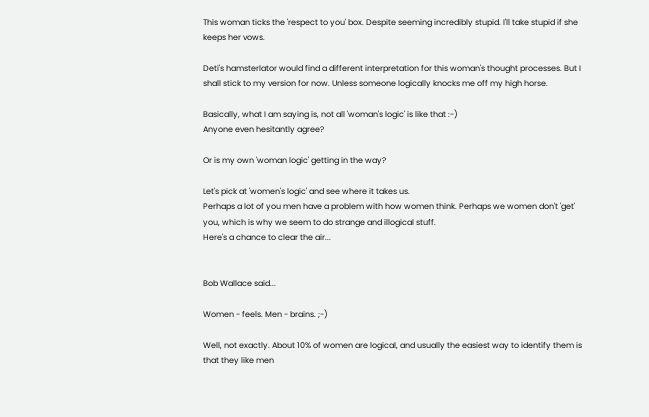This woman ticks the 'respect to you' box. Despite seeming incredibly stupid. I'll take stupid if she keeps her vows.

Deti's hamsterlator would find a different interpretation for this woman's thought processes. But I shall stick to my version for now. Unless someone logically knocks me off my high horse.

Basically, what I am saying is, not all 'woman's logic' is like that :-)
Anyone even hesitantly agree?

Or is my own 'woman logic' getting in the way?

Let's pick at 'women's logic' and see where it takes us.
Perhaps a lot of you men have a problem with how women think. Perhaps we women don't 'get' you, which is why we seem to do strange and illogical stuff.
Here's a chance to clear the air...


Bob Wallace said...

Women - feels. Men - brains. ;-)

Well, not exactly. About 10% of women are logical, and usually the easiest way to identify them is that they like men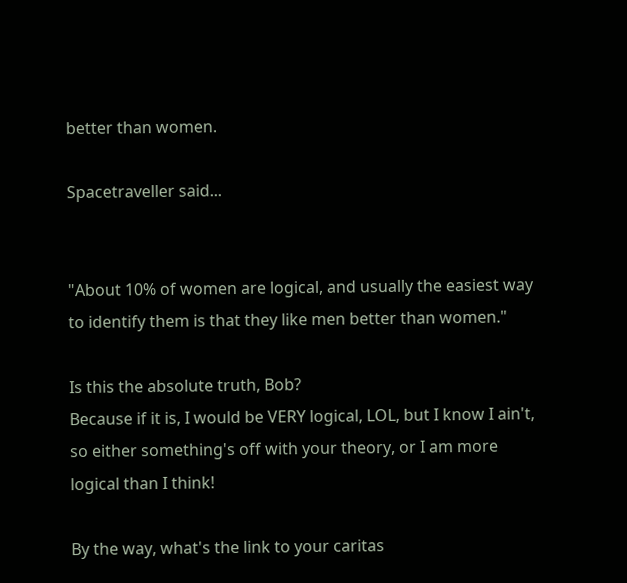better than women.

Spacetraveller said...


"About 10% of women are logical, and usually the easiest way to identify them is that they like men better than women."

Is this the absolute truth, Bob?
Because if it is, I would be VERY logical, LOL, but I know I ain't, so either something's off with your theory, or I am more logical than I think!

By the way, what's the link to your caritas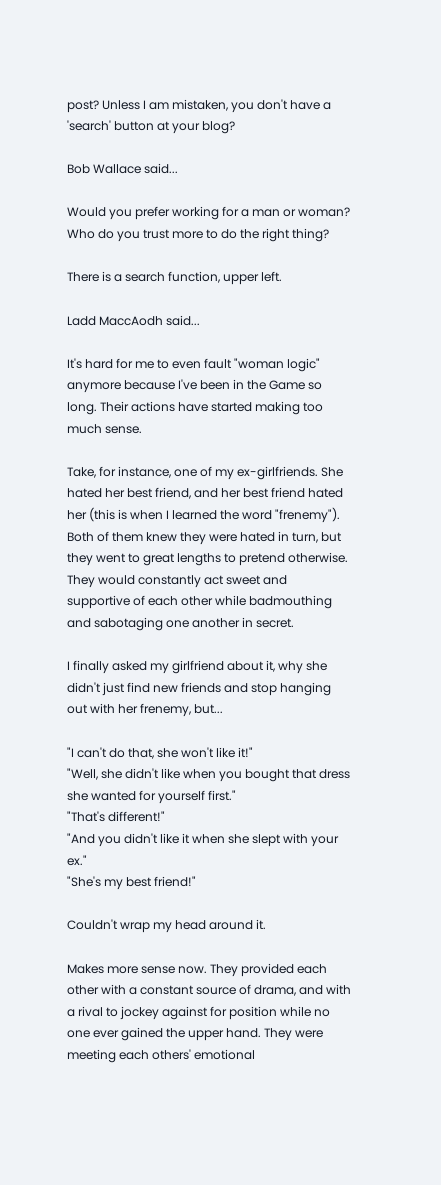post? Unless I am mistaken, you don't have a 'search' button at your blog?

Bob Wallace said...

Would you prefer working for a man or woman? Who do you trust more to do the right thing?

There is a search function, upper left.

Ladd MaccAodh said...

It's hard for me to even fault "woman logic" anymore because I've been in the Game so long. Their actions have started making too much sense.

Take, for instance, one of my ex-girlfriends. She hated her best friend, and her best friend hated her (this is when I learned the word "frenemy"). Both of them knew they were hated in turn, but they went to great lengths to pretend otherwise. They would constantly act sweet and supportive of each other while badmouthing and sabotaging one another in secret.

I finally asked my girlfriend about it, why she didn't just find new friends and stop hanging out with her frenemy, but...

"I can't do that, she won't like it!"
"Well, she didn't like when you bought that dress she wanted for yourself first."
"That's different!"
"And you didn't like it when she slept with your ex."
"She's my best friend!"

Couldn't wrap my head around it.

Makes more sense now. They provided each other with a constant source of drama, and with a rival to jockey against for position while no one ever gained the upper hand. They were meeting each others' emotional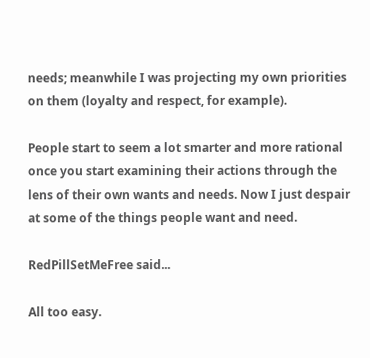needs; meanwhile I was projecting my own priorities on them (loyalty and respect, for example).

People start to seem a lot smarter and more rational once you start examining their actions through the lens of their own wants and needs. Now I just despair at some of the things people want and need.

RedPillSetMeFree said...

All too easy.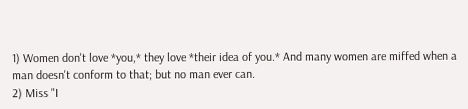1) Women don't love *you,* they love *their idea of you.* And many women are miffed when a man doesn't conform to that; but no man ever can.
2) Miss "I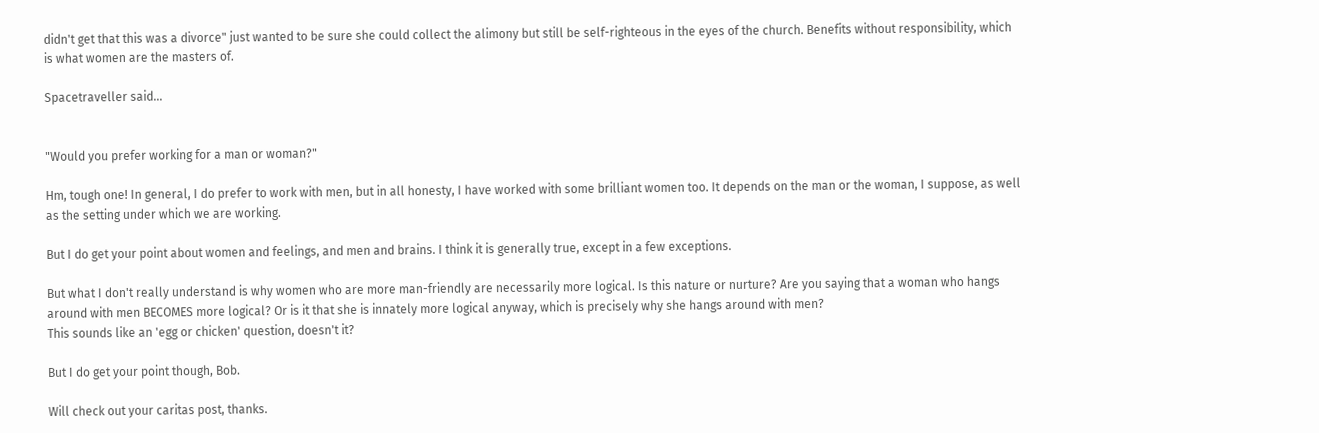didn't get that this was a divorce" just wanted to be sure she could collect the alimony but still be self-righteous in the eyes of the church. Benefits without responsibility, which is what women are the masters of.

Spacetraveller said...


"Would you prefer working for a man or woman?"

Hm, tough one! In general, I do prefer to work with men, but in all honesty, I have worked with some brilliant women too. It depends on the man or the woman, I suppose, as well as the setting under which we are working.

But I do get your point about women and feelings, and men and brains. I think it is generally true, except in a few exceptions.

But what I don't really understand is why women who are more man-friendly are necessarily more logical. Is this nature or nurture? Are you saying that a woman who hangs around with men BECOMES more logical? Or is it that she is innately more logical anyway, which is precisely why she hangs around with men?
This sounds like an 'egg or chicken' question, doesn't it?

But I do get your point though, Bob.

Will check out your caritas post, thanks.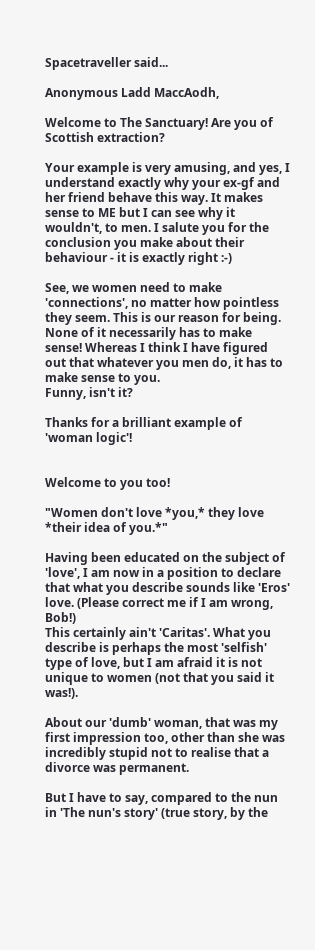Spacetraveller said...

Anonymous Ladd MaccAodh,

Welcome to The Sanctuary! Are you of Scottish extraction?

Your example is very amusing, and yes, I understand exactly why your ex-gf and her friend behave this way. It makes sense to ME but I can see why it wouldn't, to men. I salute you for the conclusion you make about their behaviour - it is exactly right :-)

See, we women need to make 'connections', no matter how pointless they seem. This is our reason for being. None of it necessarily has to make sense! Whereas I think I have figured out that whatever you men do, it has to make sense to you.
Funny, isn't it?

Thanks for a brilliant example of 'woman logic'!


Welcome to you too!

"Women don't love *you,* they love *their idea of you.*"

Having been educated on the subject of 'love', I am now in a position to declare that what you describe sounds like 'Eros' love. (Please correct me if I am wrong, Bob!)
This certainly ain't 'Caritas'. What you describe is perhaps the most 'selfish' type of love, but I am afraid it is not unique to women (not that you said it was!).

About our 'dumb' woman, that was my first impression too, other than she was incredibly stupid not to realise that a divorce was permanent.

But I have to say, compared to the nun in 'The nun's story' (true story, by the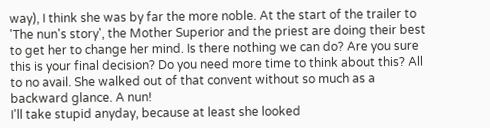way), I think she was by far the more noble. At the start of the trailer to 'The nun's story', the Mother Superior and the priest are doing their best to get her to change her mind. Is there nothing we can do? Are you sure this is your final decision? Do you need more time to think about this? All to no avail. She walked out of that convent without so much as a backward glance. A nun!
I'll take stupid anyday, because at least she looked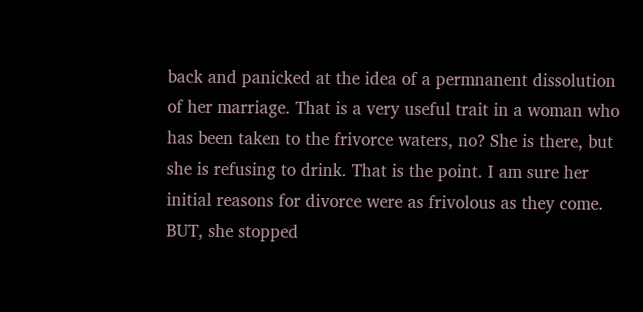back and panicked at the idea of a permnanent dissolution of her marriage. That is a very useful trait in a woman who has been taken to the frivorce waters, no? She is there, but she is refusing to drink. That is the point. I am sure her initial reasons for divorce were as frivolous as they come. BUT, she stopped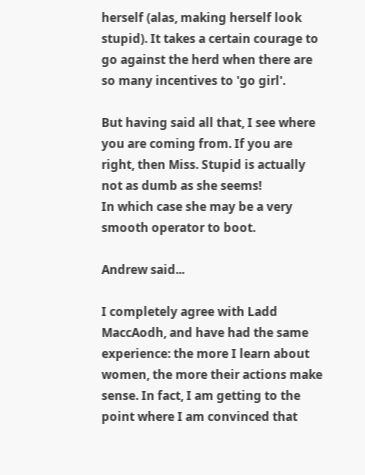herself (alas, making herself look stupid). It takes a certain courage to go against the herd when there are so many incentives to 'go girl'.

But having said all that, I see where you are coming from. If you are right, then Miss. Stupid is actually not as dumb as she seems!
In which case she may be a very smooth operator to boot.

Andrew said...

I completely agree with Ladd MaccAodh, and have had the same experience: the more I learn about women, the more their actions make sense. In fact, I am getting to the point where I am convinced that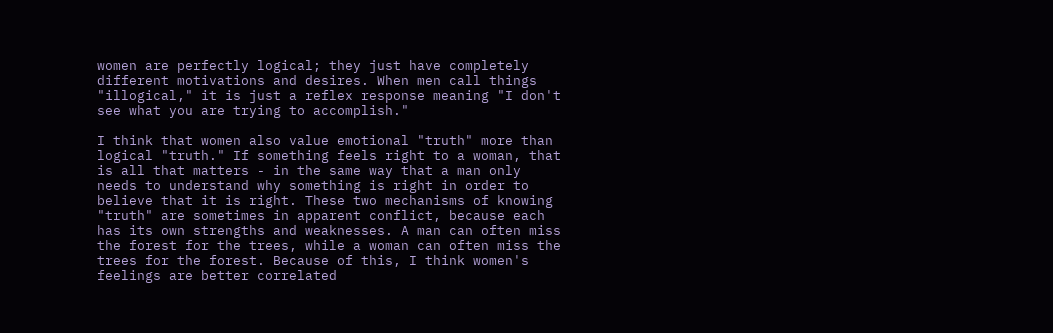women are perfectly logical; they just have completely different motivations and desires. When men call things "illogical," it is just a reflex response meaning "I don't see what you are trying to accomplish."

I think that women also value emotional "truth" more than logical "truth." If something feels right to a woman, that is all that matters - in the same way that a man only needs to understand why something is right in order to believe that it is right. These two mechanisms of knowing "truth" are sometimes in apparent conflict, because each has its own strengths and weaknesses. A man can often miss the forest for the trees, while a woman can often miss the trees for the forest. Because of this, I think women's feelings are better correlated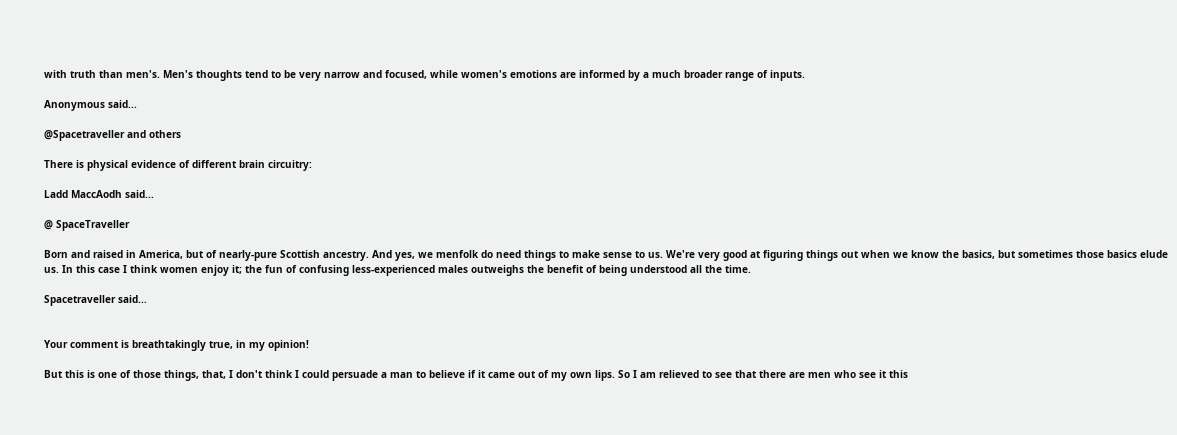with truth than men's. Men's thoughts tend to be very narrow and focused, while women's emotions are informed by a much broader range of inputs.

Anonymous said...

@Spacetraveller and others

There is physical evidence of different brain circuitry:

Ladd MaccAodh said...

@ SpaceTraveller

Born and raised in America, but of nearly-pure Scottish ancestry. And yes, we menfolk do need things to make sense to us. We're very good at figuring things out when we know the basics, but sometimes those basics elude us. In this case I think women enjoy it; the fun of confusing less-experienced males outweighs the benefit of being understood all the time.

Spacetraveller said...


Your comment is breathtakingly true, in my opinion!

But this is one of those things, that, I don't think I could persuade a man to believe if it came out of my own lips. So I am relieved to see that there are men who see it this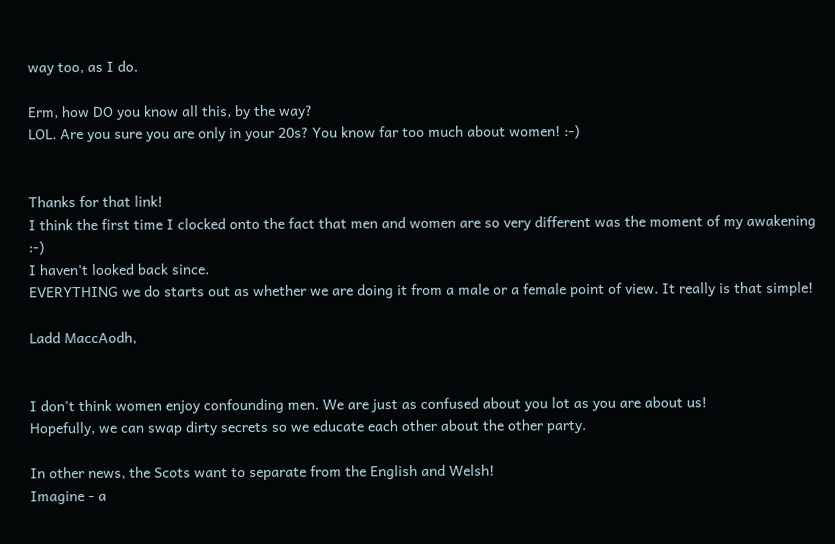way too, as I do.

Erm, how DO you know all this, by the way?
LOL. Are you sure you are only in your 20s? You know far too much about women! :-)


Thanks for that link!
I think the first time I clocked onto the fact that men and women are so very different was the moment of my awakening :-)
I haven't looked back since.
EVERYTHING we do starts out as whether we are doing it from a male or a female point of view. It really is that simple!

Ladd MaccAodh,


I don't think women enjoy confounding men. We are just as confused about you lot as you are about us!
Hopefully, we can swap dirty secrets so we educate each other about the other party.

In other news, the Scots want to separate from the English and Welsh!
Imagine - a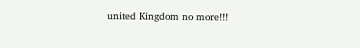united Kingdom no more!!!